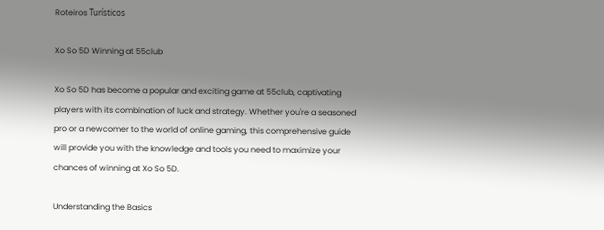Roteiros Turísticos

Xo So 5D Winning at 55club

Xo So 5D has become a popular and exciting game at 55club, captivating players with its combination of luck and strategy. Whether you're a seasoned pro or a newcomer to the world of online gaming, this comprehensive guide will provide you with the knowledge and tools you need to maximize your chances of winning at Xo So 5D.

Understanding the Basics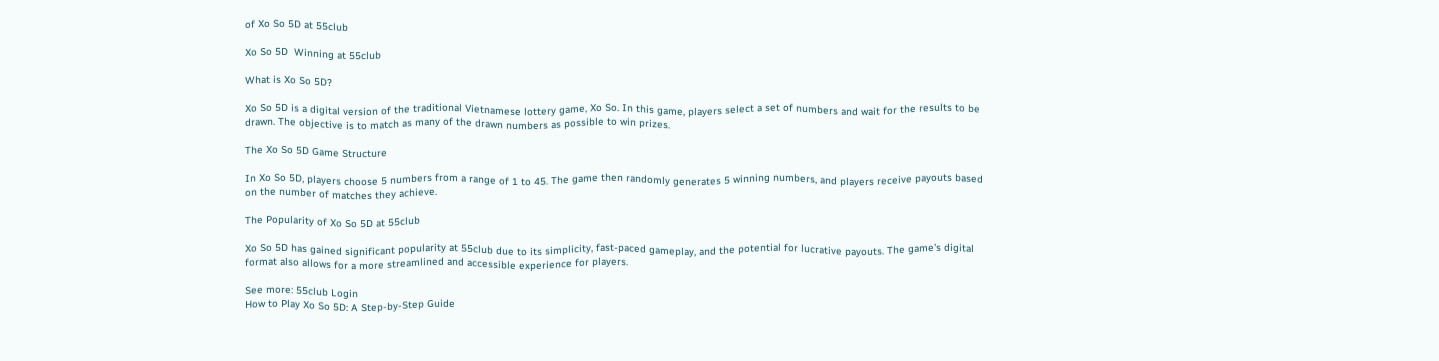of Xo So 5D at 55club

Xo So 5D  Winning at 55club

What is Xo So 5D?

Xo So 5D is a digital version of the traditional Vietnamese lottery game, Xo So. In this game, players select a set of numbers and wait for the results to be drawn. The objective is to match as many of the drawn numbers as possible to win prizes.

The Xo So 5D Game Structure

In Xo So 5D, players choose 5 numbers from a range of 1 to 45. The game then randomly generates 5 winning numbers, and players receive payouts based on the number of matches they achieve.

The Popularity of Xo So 5D at 55club

Xo So 5D has gained significant popularity at 55club due to its simplicity, fast-paced gameplay, and the potential for lucrative payouts. The game's digital format also allows for a more streamlined and accessible experience for players.

See more: 55club Login
How to Play Xo So 5D: A Step-by-Step Guide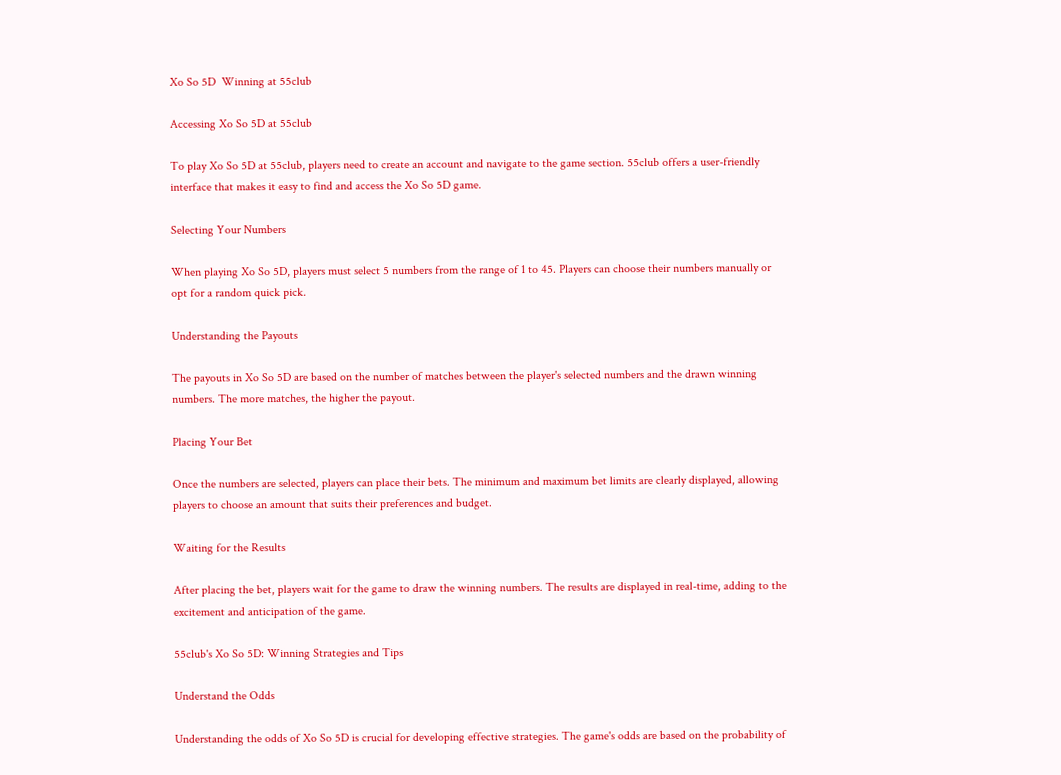Xo So 5D  Winning at 55club

Accessing Xo So 5D at 55club

To play Xo So 5D at 55club, players need to create an account and navigate to the game section. 55club offers a user-friendly interface that makes it easy to find and access the Xo So 5D game.

Selecting Your Numbers

When playing Xo So 5D, players must select 5 numbers from the range of 1 to 45. Players can choose their numbers manually or opt for a random quick pick.

Understanding the Payouts

The payouts in Xo So 5D are based on the number of matches between the player's selected numbers and the drawn winning numbers. The more matches, the higher the payout.

Placing Your Bet

Once the numbers are selected, players can place their bets. The minimum and maximum bet limits are clearly displayed, allowing players to choose an amount that suits their preferences and budget.

Waiting for the Results

After placing the bet, players wait for the game to draw the winning numbers. The results are displayed in real-time, adding to the excitement and anticipation of the game.

55club's Xo So 5D: Winning Strategies and Tips

Understand the Odds

Understanding the odds of Xo So 5D is crucial for developing effective strategies. The game's odds are based on the probability of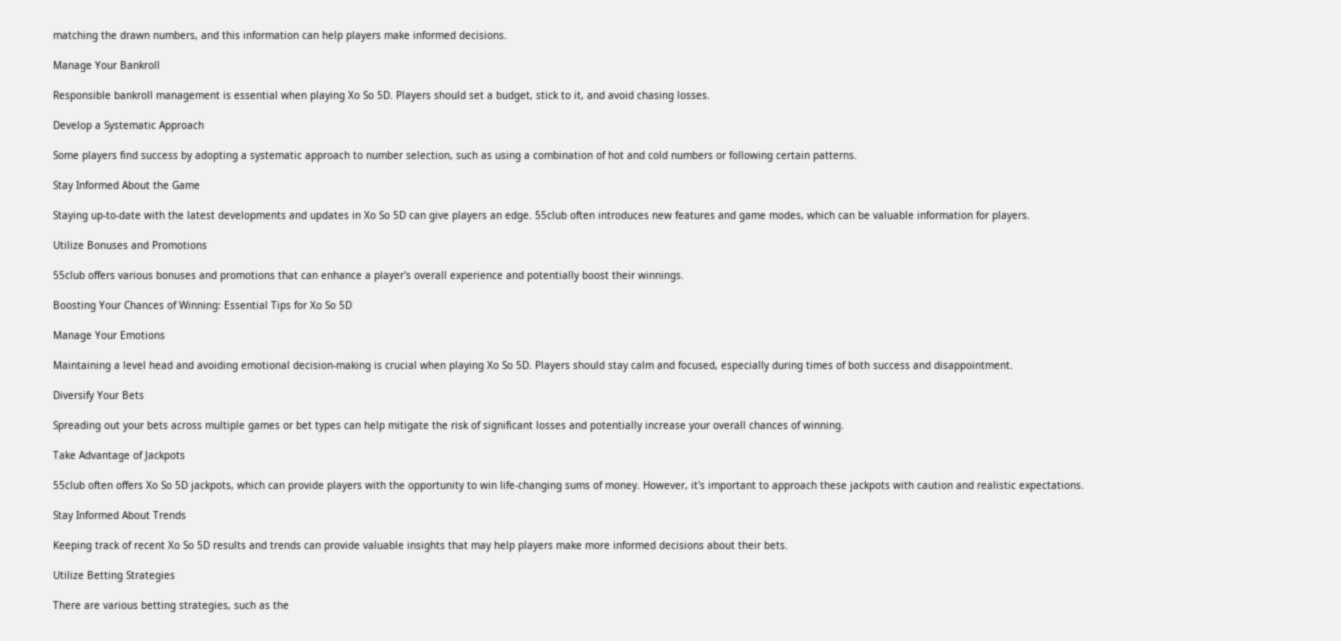matching the drawn numbers, and this information can help players make informed decisions.

Manage Your Bankroll

Responsible bankroll management is essential when playing Xo So 5D. Players should set a budget, stick to it, and avoid chasing losses.

Develop a Systematic Approach

Some players find success by adopting a systematic approach to number selection, such as using a combination of hot and cold numbers or following certain patterns.

Stay Informed About the Game

Staying up-to-date with the latest developments and updates in Xo So 5D can give players an edge. 55club often introduces new features and game modes, which can be valuable information for players.

Utilize Bonuses and Promotions

55club offers various bonuses and promotions that can enhance a player's overall experience and potentially boost their winnings.

Boosting Your Chances of Winning: Essential Tips for Xo So 5D

Manage Your Emotions

Maintaining a level head and avoiding emotional decision-making is crucial when playing Xo So 5D. Players should stay calm and focused, especially during times of both success and disappointment.

Diversify Your Bets

Spreading out your bets across multiple games or bet types can help mitigate the risk of significant losses and potentially increase your overall chances of winning.

Take Advantage of Jackpots

55club often offers Xo So 5D jackpots, which can provide players with the opportunity to win life-changing sums of money. However, it's important to approach these jackpots with caution and realistic expectations.

Stay Informed About Trends

Keeping track of recent Xo So 5D results and trends can provide valuable insights that may help players make more informed decisions about their bets.

Utilize Betting Strategies

There are various betting strategies, such as the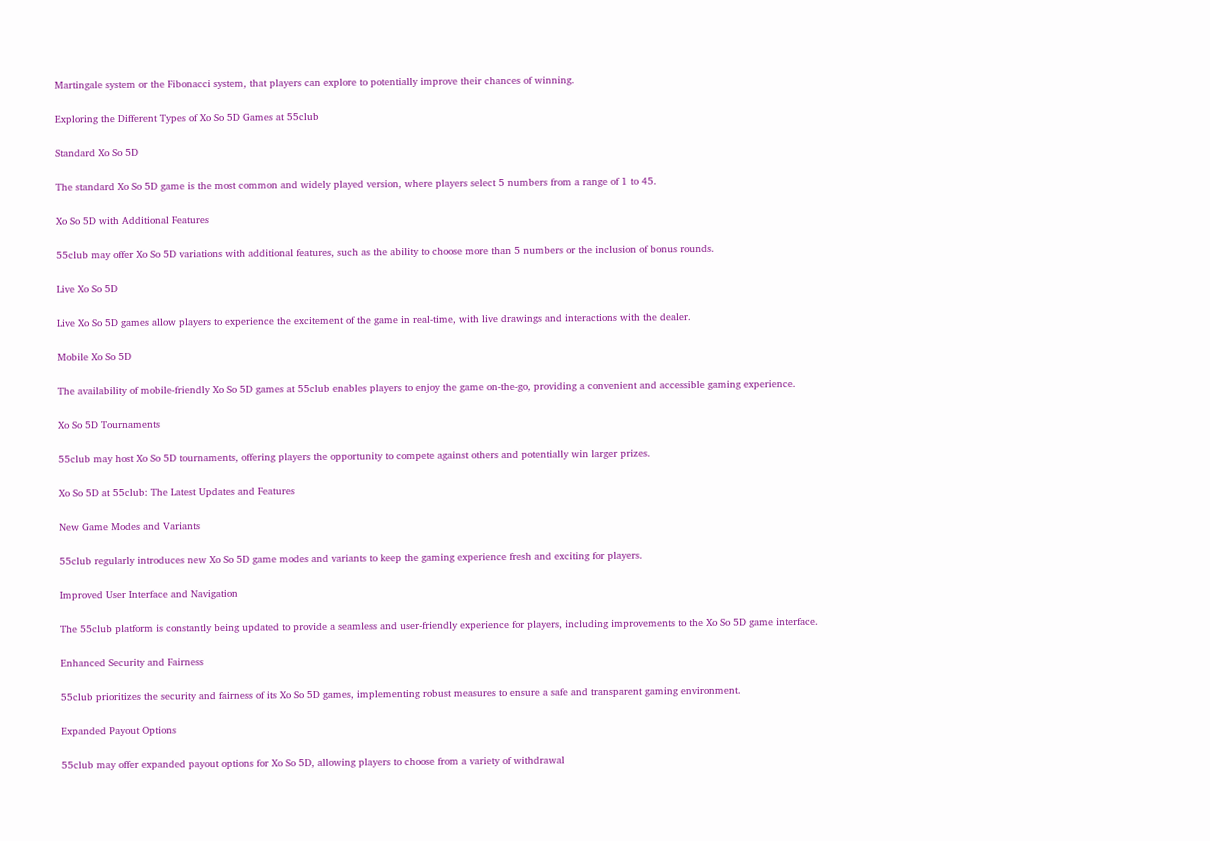Martingale system or the Fibonacci system, that players can explore to potentially improve their chances of winning.

Exploring the Different Types of Xo So 5D Games at 55club

Standard Xo So 5D

The standard Xo So 5D game is the most common and widely played version, where players select 5 numbers from a range of 1 to 45.

Xo So 5D with Additional Features

55club may offer Xo So 5D variations with additional features, such as the ability to choose more than 5 numbers or the inclusion of bonus rounds.

Live Xo So 5D

Live Xo So 5D games allow players to experience the excitement of the game in real-time, with live drawings and interactions with the dealer.

Mobile Xo So 5D

The availability of mobile-friendly Xo So 5D games at 55club enables players to enjoy the game on-the-go, providing a convenient and accessible gaming experience.

Xo So 5D Tournaments

55club may host Xo So 5D tournaments, offering players the opportunity to compete against others and potentially win larger prizes.

Xo So 5D at 55club: The Latest Updates and Features

New Game Modes and Variants

55club regularly introduces new Xo So 5D game modes and variants to keep the gaming experience fresh and exciting for players.

Improved User Interface and Navigation

The 55club platform is constantly being updated to provide a seamless and user-friendly experience for players, including improvements to the Xo So 5D game interface.

Enhanced Security and Fairness

55club prioritizes the security and fairness of its Xo So 5D games, implementing robust measures to ensure a safe and transparent gaming environment.

Expanded Payout Options

55club may offer expanded payout options for Xo So 5D, allowing players to choose from a variety of withdrawal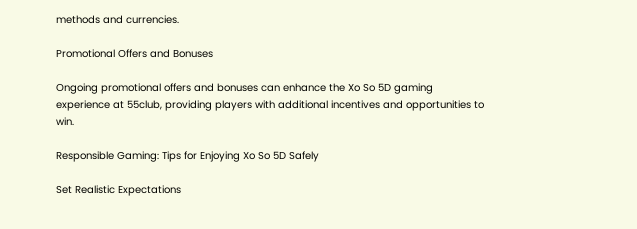methods and currencies.

Promotional Offers and Bonuses

Ongoing promotional offers and bonuses can enhance the Xo So 5D gaming experience at 55club, providing players with additional incentives and opportunities to win.

Responsible Gaming: Tips for Enjoying Xo So 5D Safely

Set Realistic Expectations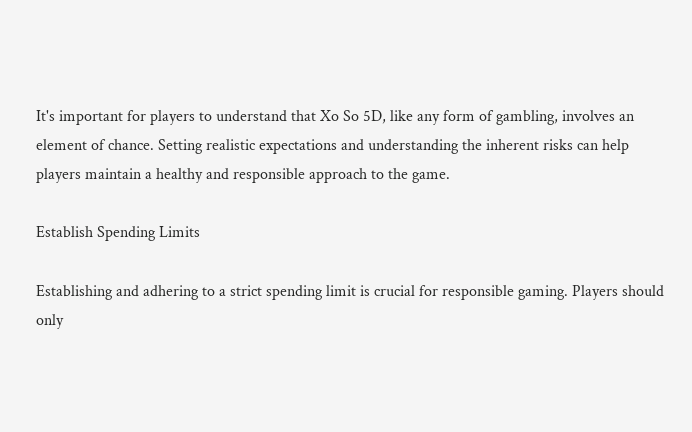It's important for players to understand that Xo So 5D, like any form of gambling, involves an element of chance. Setting realistic expectations and understanding the inherent risks can help players maintain a healthy and responsible approach to the game.

Establish Spending Limits

Establishing and adhering to a strict spending limit is crucial for responsible gaming. Players should only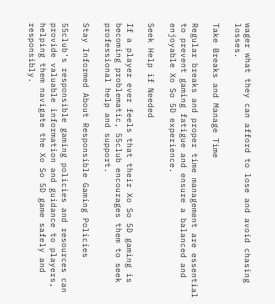wager what they can afford to lose and avoid chasing losses.

Take Breaks and Manage Time

Regular breaks and proper time management are essential to prevent gaming fatigue and ensure a balanced and enjoyable Xo So 5D experience.

Seek Help if Needed

If a player ever feels that their Xo So 5D gaming is becoming problematic, 55club encourages them to seek professional help and support.

Stay Informed About Responsible Gaming Policies

55club's responsible gaming policies and resources can provide valuable information and guidance to players, helping them navigate the Xo So 5D game safely and responsibly.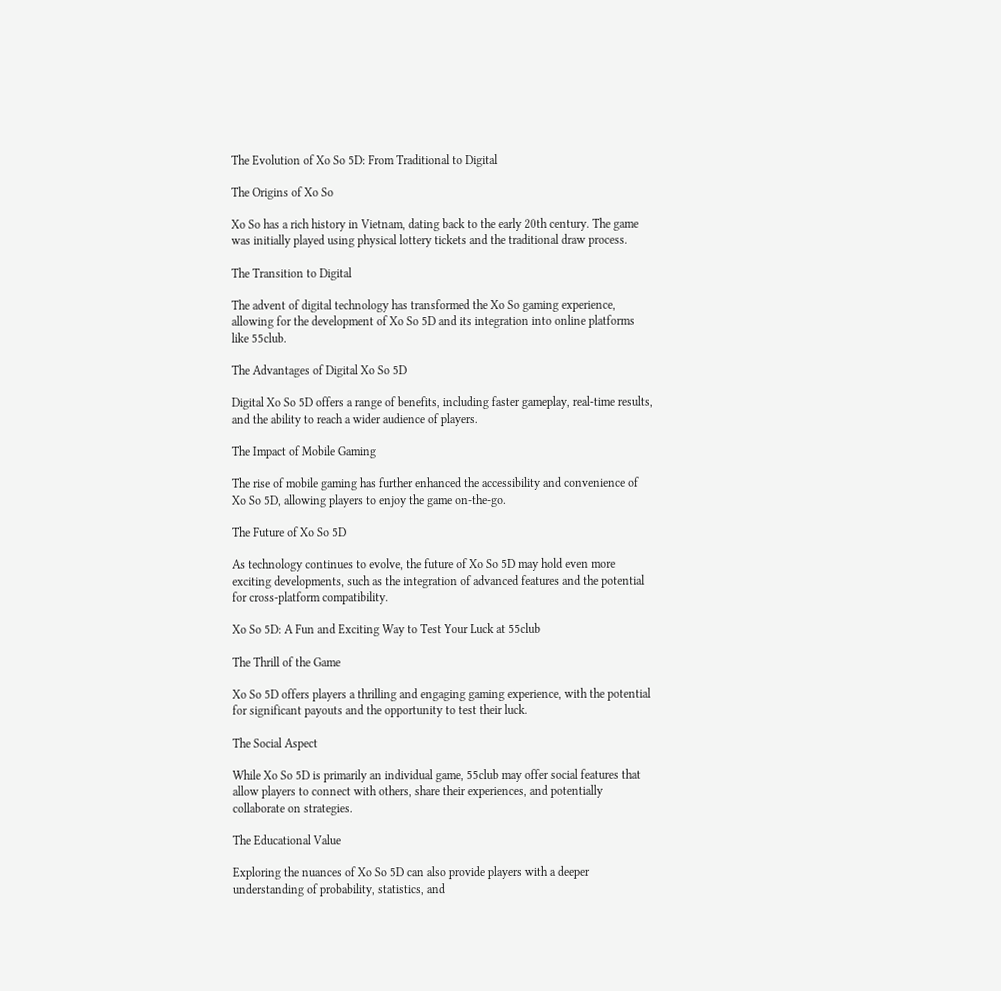The Evolution of Xo So 5D: From Traditional to Digital

The Origins of Xo So

Xo So has a rich history in Vietnam, dating back to the early 20th century. The game was initially played using physical lottery tickets and the traditional draw process.

The Transition to Digital

The advent of digital technology has transformed the Xo So gaming experience, allowing for the development of Xo So 5D and its integration into online platforms like 55club.

The Advantages of Digital Xo So 5D

Digital Xo So 5D offers a range of benefits, including faster gameplay, real-time results, and the ability to reach a wider audience of players.

The Impact of Mobile Gaming

The rise of mobile gaming has further enhanced the accessibility and convenience of Xo So 5D, allowing players to enjoy the game on-the-go.

The Future of Xo So 5D

As technology continues to evolve, the future of Xo So 5D may hold even more exciting developments, such as the integration of advanced features and the potential for cross-platform compatibility.

Xo So 5D: A Fun and Exciting Way to Test Your Luck at 55club

The Thrill of the Game

Xo So 5D offers players a thrilling and engaging gaming experience, with the potential for significant payouts and the opportunity to test their luck.

The Social Aspect

While Xo So 5D is primarily an individual game, 55club may offer social features that allow players to connect with others, share their experiences, and potentially collaborate on strategies.

The Educational Value

Exploring the nuances of Xo So 5D can also provide players with a deeper understanding of probability, statistics, and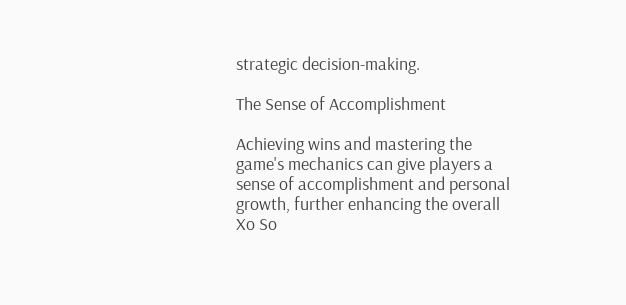strategic decision-making.

The Sense of Accomplishment

Achieving wins and mastering the game's mechanics can give players a sense of accomplishment and personal growth, further enhancing the overall Xo So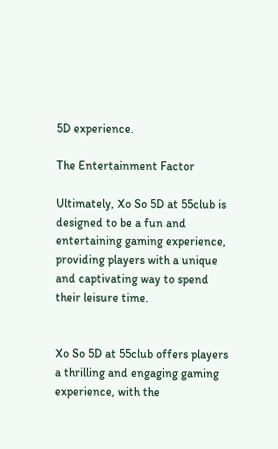5D experience.

The Entertainment Factor

Ultimately, Xo So 5D at 55club is designed to be a fun and entertaining gaming experience, providing players with a unique and captivating way to spend their leisure time.


Xo So 5D at 55club offers players a thrilling and engaging gaming experience, with the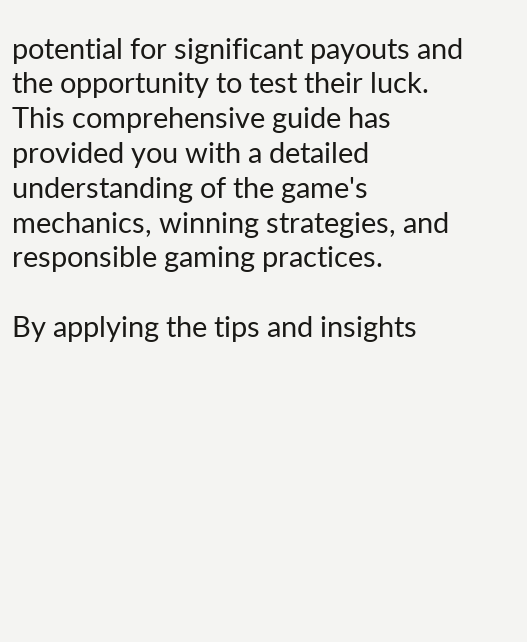potential for significant payouts and the opportunity to test their luck. This comprehensive guide has provided you with a detailed understanding of the game's mechanics, winning strategies, and responsible gaming practices.

By applying the tips and insights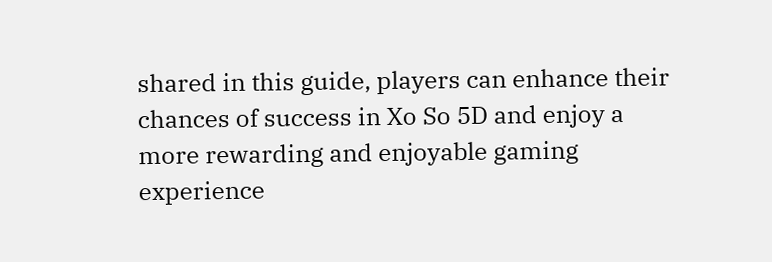shared in this guide, players can enhance their chances of success in Xo So 5D and enjoy a more rewarding and enjoyable gaming experience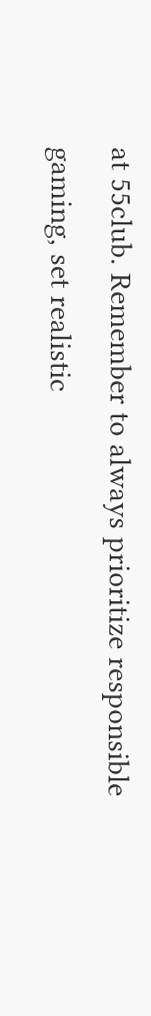at 55club. Remember to always prioritize responsible gaming, set realistic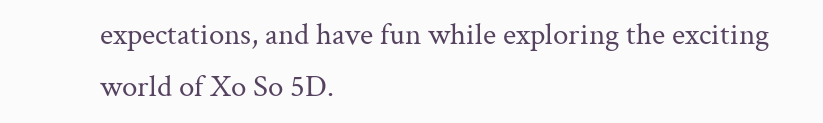expectations, and have fun while exploring the exciting world of Xo So 5D.